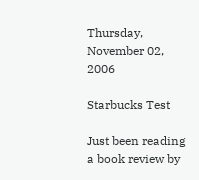Thursday, November 02, 2006

Starbucks Test

Just been reading a book review by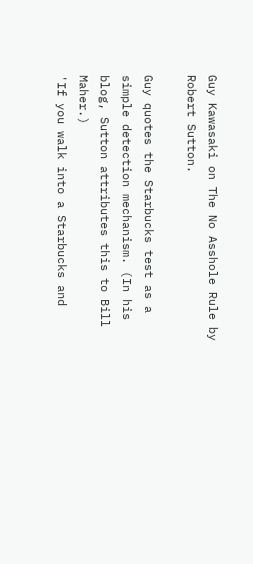Guy Kawasaki on The No Asshole Rule by Robert Sutton.

Guy quotes the Starbucks test as a simple detection mechanism. (In his blog, Sutton attributes this to Bill Maher.)
'If you walk into a Starbucks and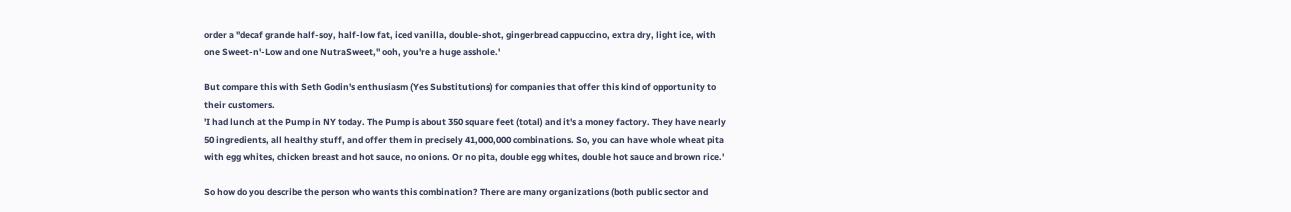order a "decaf grande half-soy, half-low fat, iced vanilla, double-shot, gingerbread cappuccino, extra dry, light ice, with one Sweet-n'-Low and one NutraSweet," ooh, you're a huge asshole.'

But compare this with Seth Godin's enthusiasm (Yes Substitutions) for companies that offer this kind of opportunity to their customers.
'I had lunch at the Pump in NY today. The Pump is about 350 square feet (total) and it's a money factory. They have nearly 50 ingredients, all healthy stuff, and offer them in precisely 41,000,000 combinations. So, you can have whole wheat pita with egg whites, chicken breast and hot sauce, no onions. Or no pita, double egg whites, double hot sauce and brown rice.'

So how do you describe the person who wants this combination? There are many organizations (both public sector and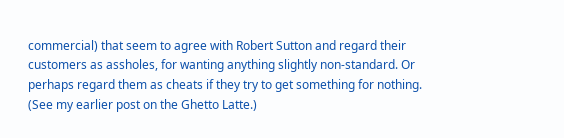commercial) that seem to agree with Robert Sutton and regard their customers as assholes, for wanting anything slightly non-standard. Or perhaps regard them as cheats if they try to get something for nothing. (See my earlier post on the Ghetto Latte.)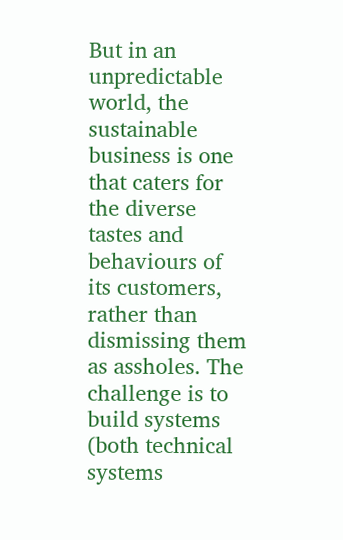But in an unpredictable world, the sustainable business is one that caters for the diverse tastes and behaviours of its customers, rather than dismissing them as assholes. The challenge is to build systems (both technical systems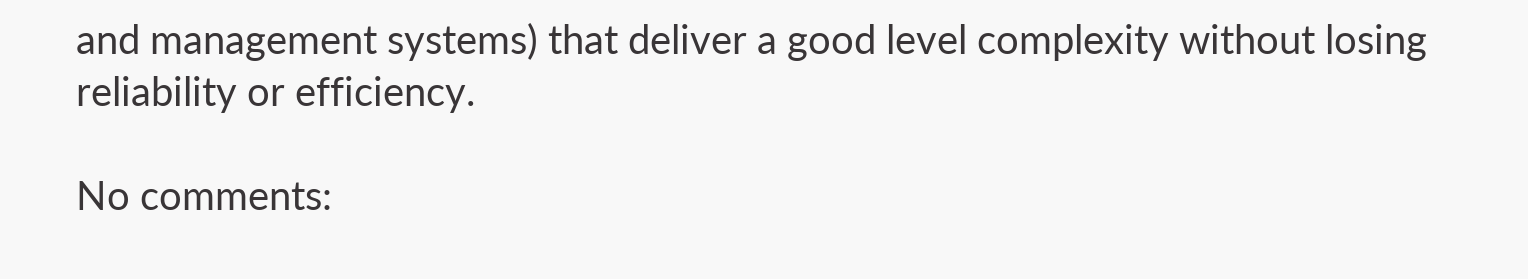and management systems) that deliver a good level complexity without losing reliability or efficiency.

No comments: